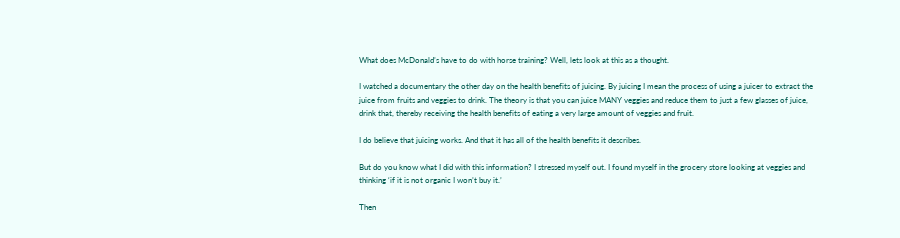What does McDonald’s have to do with horse training? Well, lets look at this as a thought.

I watched a documentary the other day on the health benefits of juicing. By juicing I mean the process of using a juicer to extract the juice from fruits and veggies to drink. The theory is that you can juice MANY veggies and reduce them to just a few glasses of juice, drink that, thereby receiving the health benefits of eating a very large amount of veggies and fruit.

I do believe that juicing works. And that it has all of the health benefits it describes.

But do you know what I did with this information? I stressed myself out. I found myself in the grocery store looking at veggies and thinking ‘if it is not organic I won’t buy it.’

Then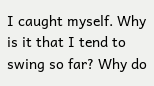I caught myself. Why is it that I tend to swing so far? Why do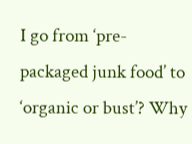I go from ‘pre-packaged junk food’ to ‘organic or bust’? Why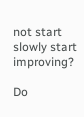not start slowly start improving?

Do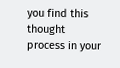you find this thought process in your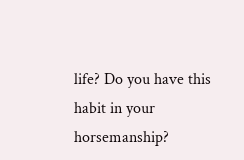life? Do you have this habit in your horsemanship?